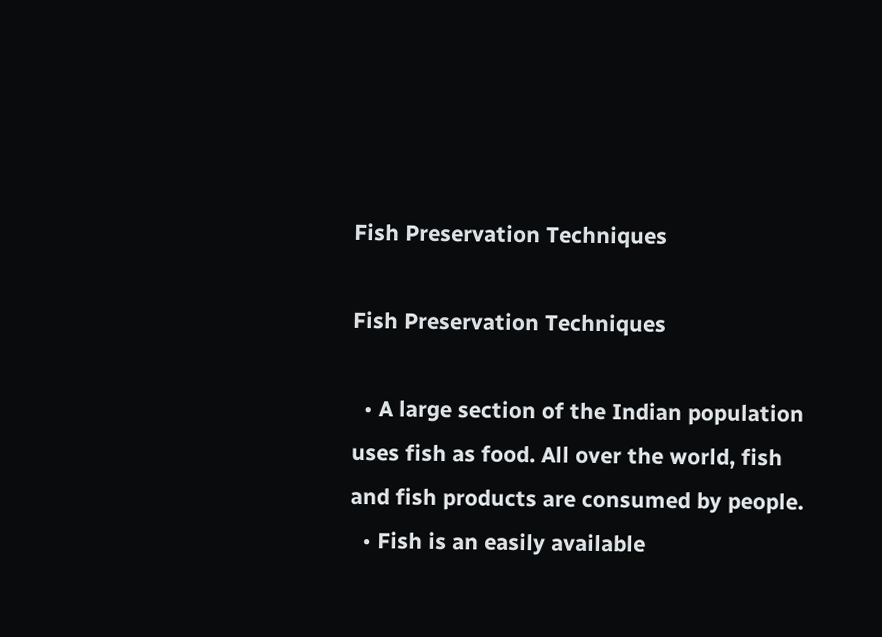Fish Preservation Techniques

Fish Preservation Techniques

  • A large section of the Indian population uses fish as food. All over the world, fish and fish products are consumed by people.
  • Fish is an easily available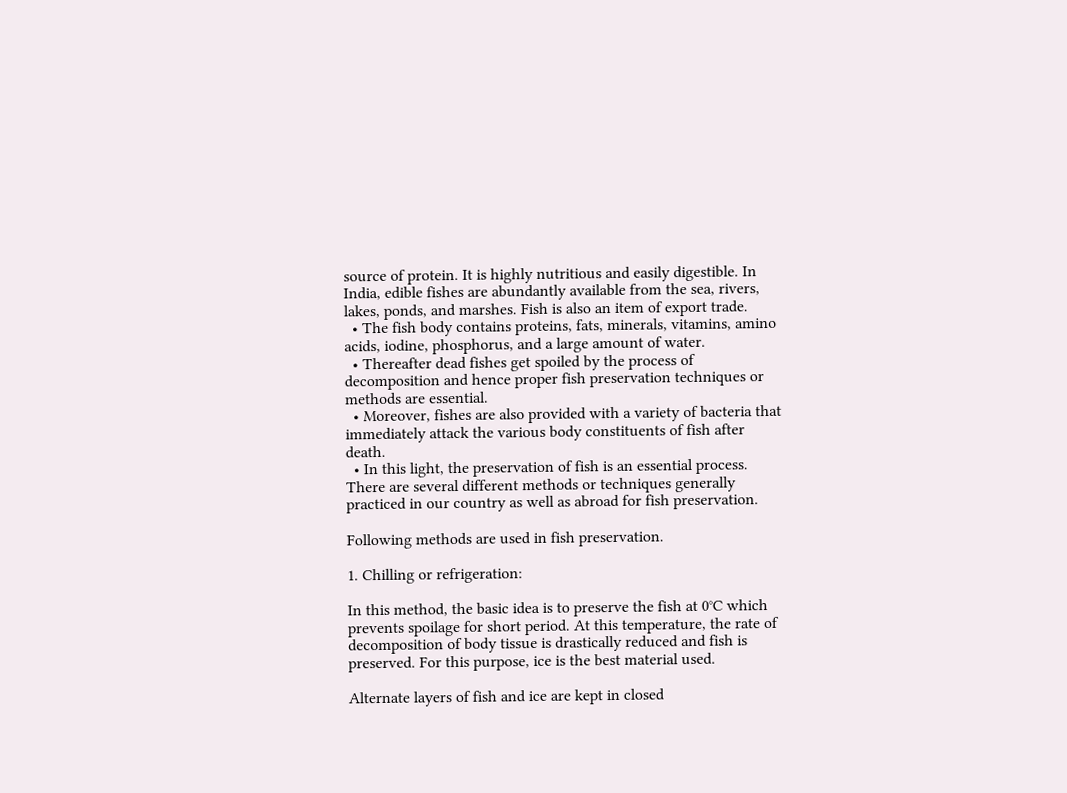source of protein. It is highly nutritious and easily digestible. In India, edible fishes are abundantly available from the sea, rivers, lakes, ponds, and marshes. Fish is also an item of export trade.
  • The fish body contains proteins, fats, minerals, vitamins, amino acids, iodine, phosphorus, and a large amount of water.
  • Thereafter dead fishes get spoiled by the process of decomposition and hence proper fish preservation techniques or methods are essential.
  • Moreover, fishes are also provided with a variety of bacteria that immediately attack the various body constituents of fish after death.
  • In this light, the preservation of fish is an essential process. There are several different methods or techniques generally practiced in our country as well as abroad for fish preservation.

Following methods are used in fish preservation.

1. Chilling or refrigeration:

In this method, the basic idea is to preserve the fish at 0°C which prevents spoilage for short period. At this temperature, the rate of decomposition of body tissue is drastically reduced and fish is preserved. For this purpose, ice is the best material used.

Alternate layers of fish and ice are kept in closed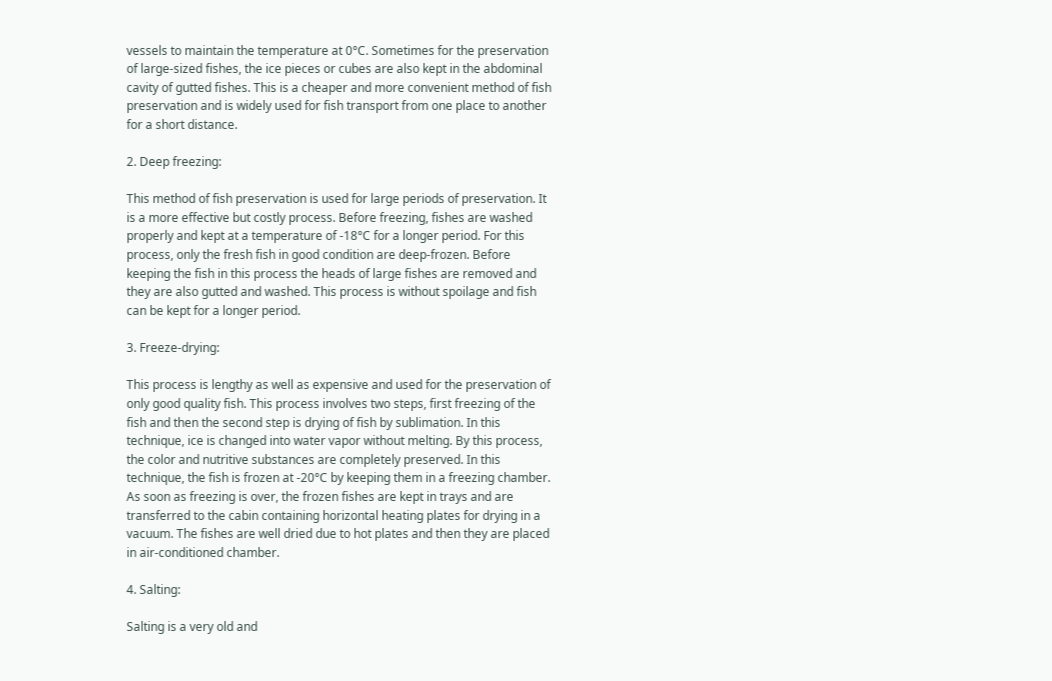vessels to maintain the temperature at 0°C. Sometimes for the preservation of large-sized fishes, the ice pieces or cubes are also kept in the abdominal cavity of gutted fishes. This is a cheaper and more convenient method of fish preservation and is widely used for fish transport from one place to another for a short distance.

2. Deep freezing:

This method of fish preservation is used for large periods of preservation. It is a more effective but costly process. Before freezing, fishes are washed properly and kept at a temperature of -18°C for a longer period. For this process, only the fresh fish in good condition are deep-frozen. Before keeping the fish in this process the heads of large fishes are removed and they are also gutted and washed. This process is without spoilage and fish can be kept for a longer period.

3. Freeze-drying:

This process is lengthy as well as expensive and used for the preservation of only good quality fish. This process involves two steps, first freezing of the fish and then the second step is drying of fish by sublimation. In this technique, ice is changed into water vapor without melting. By this process, the color and nutritive substances are completely preserved. In this technique, the fish is frozen at -20°C by keeping them in a freezing chamber. As soon as freezing is over, the frozen fishes are kept in trays and are transferred to the cabin containing horizontal heating plates for drying in a vacuum. The fishes are well dried due to hot plates and then they are placed in air-conditioned chamber.

4. Salting:

Salting is a very old and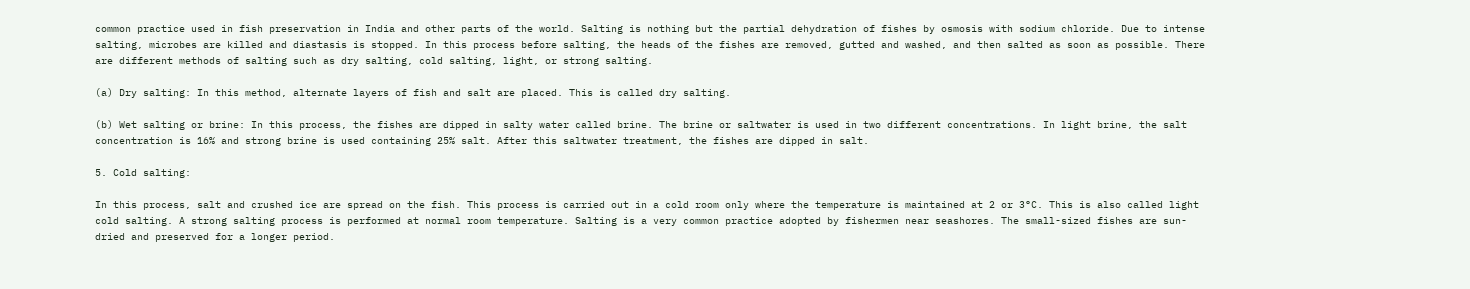common practice used in fish preservation in India and other parts of the world. Salting is nothing but the partial dehydration of fishes by osmosis with sodium chloride. Due to intense salting, microbes are killed and diastasis is stopped. In this process before salting, the heads of the fishes are removed, gutted and washed, and then salted as soon as possible. There are different methods of salting such as dry salting, cold salting, light, or strong salting.

(a) Dry salting: In this method, alternate layers of fish and salt are placed. This is called dry salting.

(b) Wet salting or brine: In this process, the fishes are dipped in salty water called brine. The brine or saltwater is used in two different concentrations. In light brine, the salt concentration is 16% and strong brine is used containing 25% salt. After this saltwater treatment, the fishes are dipped in salt.

5. Cold salting:

In this process, salt and crushed ice are spread on the fish. This process is carried out in a cold room only where the temperature is maintained at 2 or 3°C. This is also called light cold salting. A strong salting process is performed at normal room temperature. Salting is a very common practice adopted by fishermen near seashores. The small-sized fishes are sun-dried and preserved for a longer period.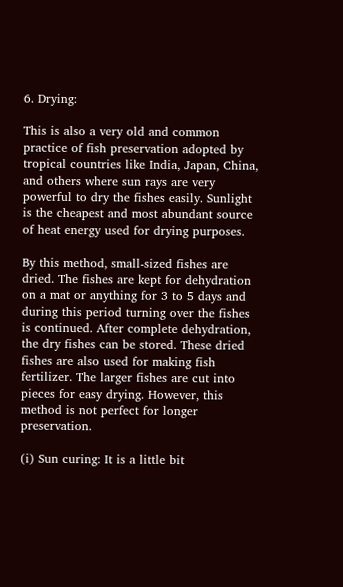6. Drying:

This is also a very old and common practice of fish preservation adopted by tropical countries like India, Japan, China, and others where sun rays are very powerful to dry the fishes easily. Sunlight is the cheapest and most abundant source of heat energy used for drying purposes.

By this method, small-sized fishes are dried. The fishes are kept for dehydration on a mat or anything for 3 to 5 days and during this period turning over the fishes is continued. After complete dehydration, the dry fishes can be stored. These dried fishes are also used for making fish fertilizer. The larger fishes are cut into pieces for easy drying. However, this method is not perfect for longer preservation.

(i) Sun curing: It is a little bit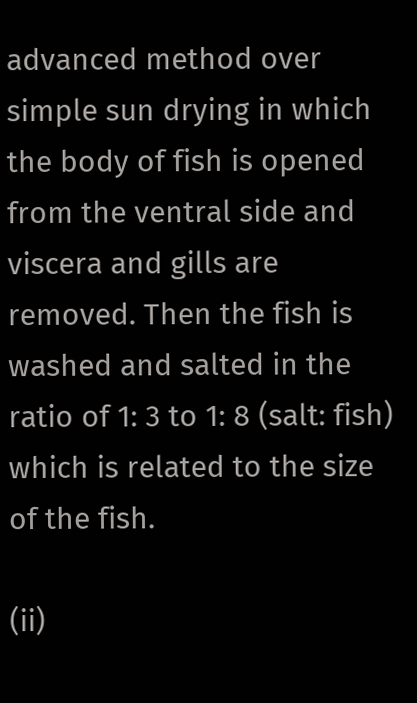advanced method over simple sun drying in which the body of fish is opened from the ventral side and viscera and gills are removed. Then the fish is washed and salted in the ratio of 1: 3 to 1: 8 (salt: fish) which is related to the size of the fish.

(ii)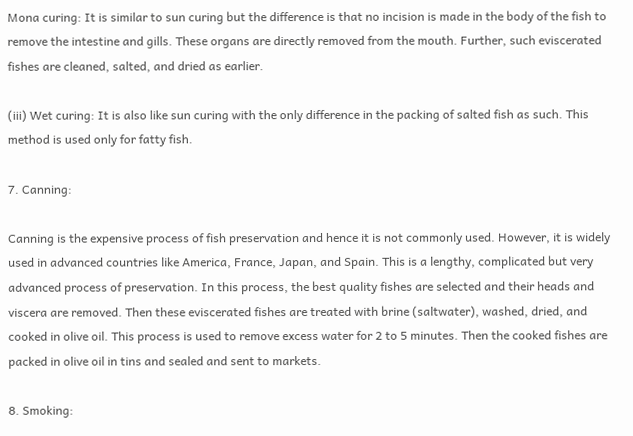Mona curing: It is similar to sun curing but the difference is that no incision is made in the body of the fish to remove the intestine and gills. These organs are directly removed from the mouth. Further, such eviscerated fishes are cleaned, salted, and dried as earlier.

(iii) Wet curing: It is also like sun curing with the only difference in the packing of salted fish as such. This method is used only for fatty fish.

7. Canning:

Canning is the expensive process of fish preservation and hence it is not commonly used. However, it is widely used in advanced countries like America, France, Japan, and Spain. This is a lengthy, complicated but very advanced process of preservation. In this process, the best quality fishes are selected and their heads and viscera are removed. Then these eviscerated fishes are treated with brine (saltwater), washed, dried, and cooked in olive oil. This process is used to remove excess water for 2 to 5 minutes. Then the cooked fishes are packed in olive oil in tins and sealed and sent to markets.

8. Smoking: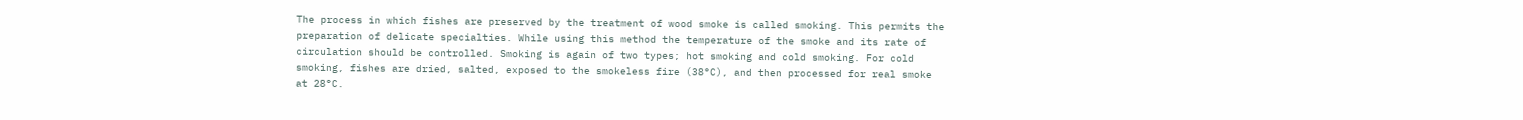The process in which fishes are preserved by the treatment of wood smoke is called smoking. This permits the preparation of delicate specialties. While using this method the temperature of the smoke and its rate of circulation should be controlled. Smoking is again of two types; hot smoking and cold smoking. For cold smoking, fishes are dried, salted, exposed to the smokeless fire (38°C), and then processed for real smoke at 28°C.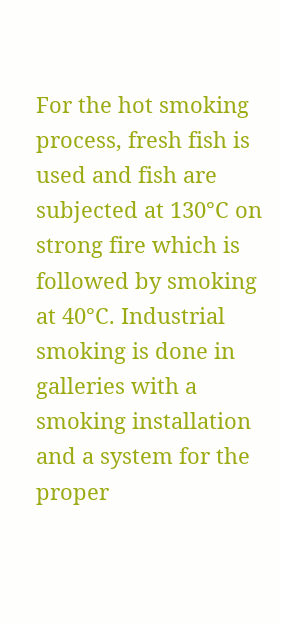For the hot smoking process, fresh fish is used and fish are subjected at 130°C on strong fire which is followed by smoking at 40°C. Industrial smoking is done in galleries with a smoking installation and a system for the proper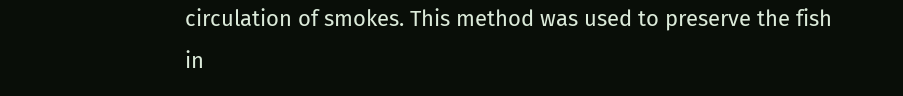circulation of smokes. This method was used to preserve the fish in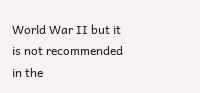World War II but it is not recommended in the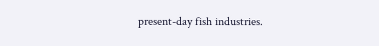present-day fish industries.